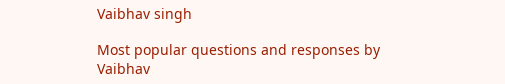Vaibhav singh

Most popular questions and responses by Vaibhav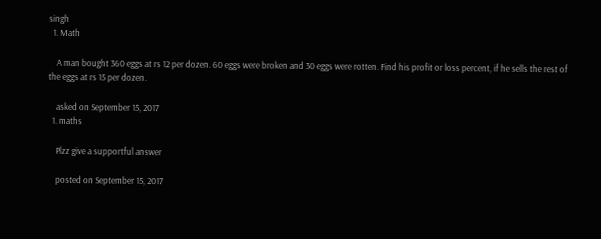singh
  1. Math

    A man bought 360 eggs at rs 12 per dozen. 60 eggs were broken and 30 eggs were rotten. Find his profit or loss percent, if he sells the rest of the eggs at rs 15 per dozen.

    asked on September 15, 2017
  1. maths

    Plzz give a supportful answer

    posted on September 15, 2017